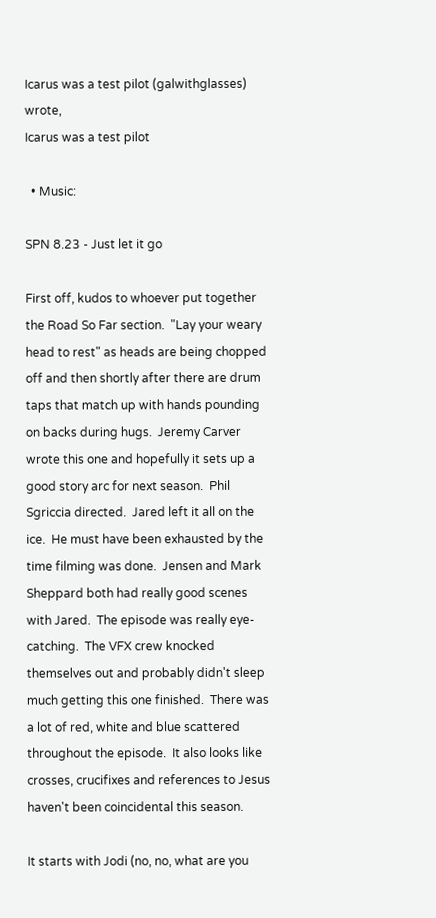Icarus was a test pilot (galwithglasses) wrote,
Icarus was a test pilot

  • Music:

SPN 8.23 - Just let it go

First off, kudos to whoever put together the Road So Far section.  "Lay your weary head to rest" as heads are being chopped off and then shortly after there are drum taps that match up with hands pounding on backs during hugs.  Jeremy Carver wrote this one and hopefully it sets up a good story arc for next season.  Phil Sgriccia directed.  Jared left it all on the ice.  He must have been exhausted by the time filming was done.  Jensen and Mark Sheppard both had really good scenes with Jared.  The episode was really eye-catching.  The VFX crew knocked themselves out and probably didn't sleep much getting this one finished.  There was a lot of red, white and blue scattered throughout the episode.  It also looks like crosses, crucifixes and references to Jesus haven't been coincidental this season.

It starts with Jodi (no, no, what are you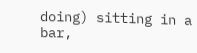doing) sitting in a bar,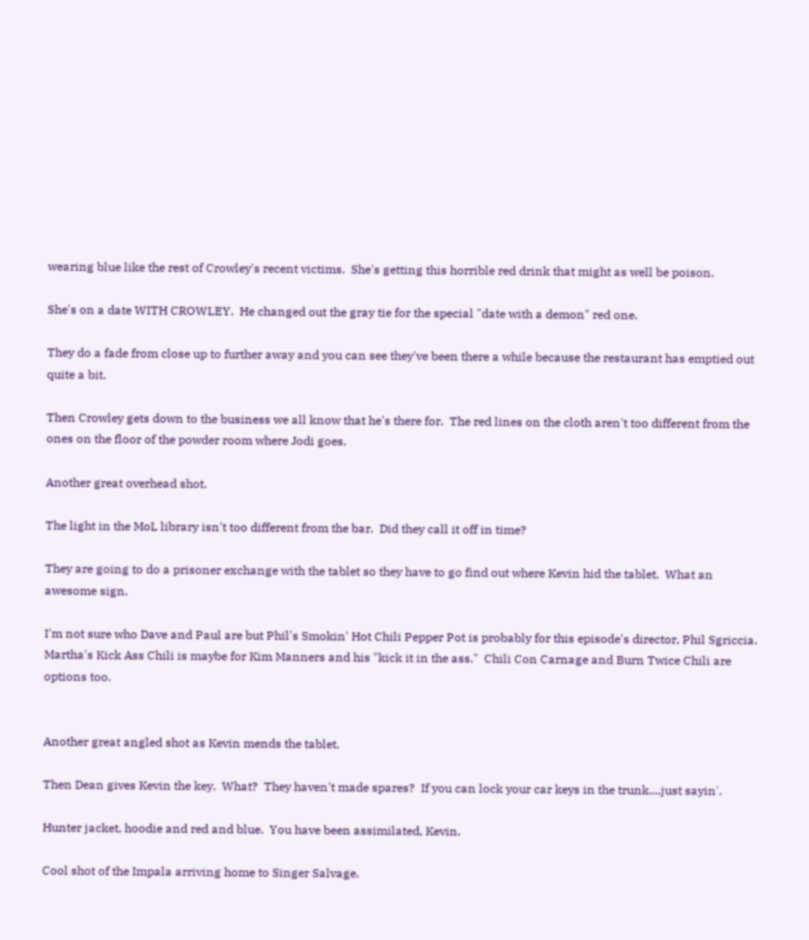wearing blue like the rest of Crowley's recent victims.  She's getting this horrible red drink that might as well be poison.

She's on a date WITH CROWLEY.  He changed out the gray tie for the special "date with a demon" red one.

They do a fade from close up to further away and you can see they've been there a while because the restaurant has emptied out quite a bit.

Then Crowley gets down to the business we all know that he's there for.  The red lines on the cloth aren't too different from the ones on the floor of the powder room where Jodi goes.

Another great overhead shot.

The light in the MoL library isn't too different from the bar.  Did they call it off in time?

They are going to do a prisoner exchange with the tablet so they have to go find out where Kevin hid the tablet.  What an awesome sign.

I'm not sure who Dave and Paul are but Phil's Smokin' Hot Chili Pepper Pot is probably for this episode's director, Phil Sgriccia.  Martha's Kick Ass Chili is maybe for Kim Manners and his "kick it in the ass."  Chili Con Carnage and Burn Twice Chili are options too.


Another great angled shot as Kevin mends the tablet.

Then Dean gives Kevin the key.  What?  They haven't made spares?  If you can lock your car keys in the trunk....just sayin'.

Hunter jacket, hoodie and red and blue.  You have been assimilated, Kevin.

Cool shot of the Impala arriving home to Singer Salvage.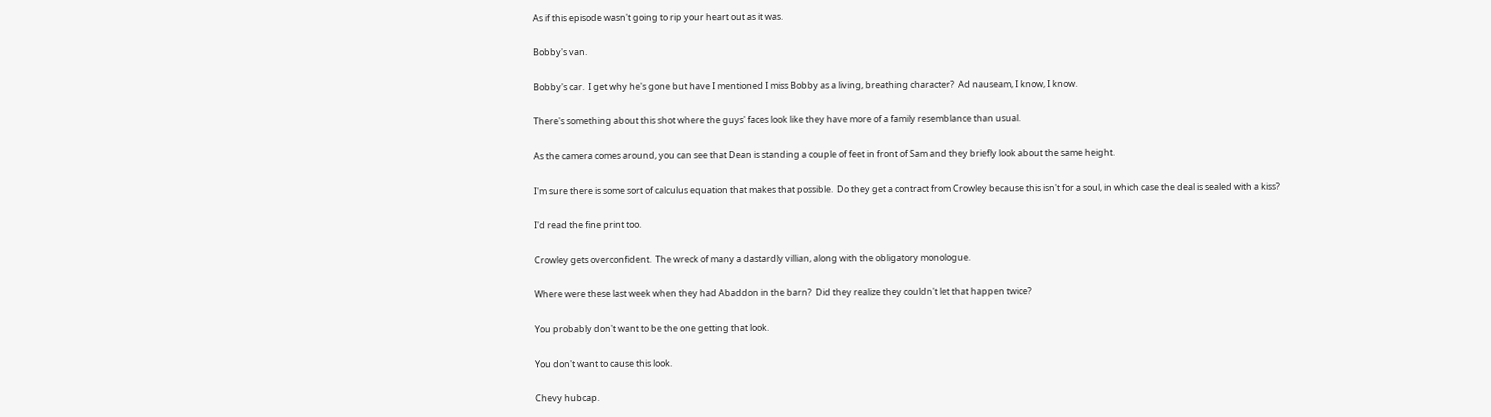As if this episode wasn't going to rip your heart out as it was.

Bobby's van.

Bobby's car.  I get why he's gone but have I mentioned I miss Bobby as a living, breathing character?  Ad nauseam, I know, I know.

There's something about this shot where the guys' faces look like they have more of a family resemblance than usual.

As the camera comes around, you can see that Dean is standing a couple of feet in front of Sam and they briefly look about the same height.

I'm sure there is some sort of calculus equation that makes that possible.  Do they get a contract from Crowley because this isn't for a soul, in which case the deal is sealed with a kiss?

I'd read the fine print too.

Crowley gets overconfident.  The wreck of many a dastardly villian, along with the obligatory monologue.

Where were these last week when they had Abaddon in the barn?  Did they realize they couldn't let that happen twice?

You probably don't want to be the one getting that look.

You don't want to cause this look.

Chevy hubcap.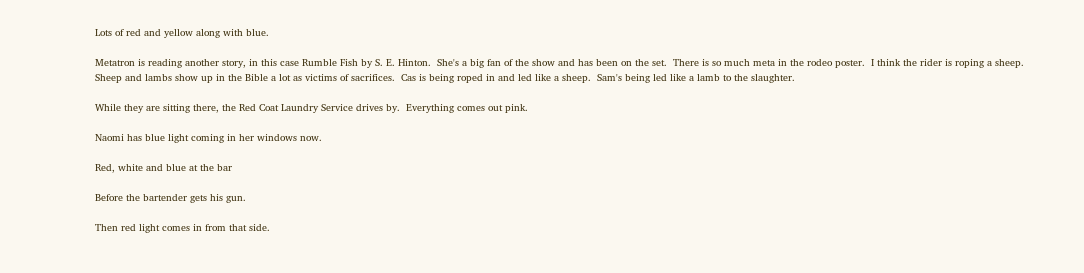Lots of red and yellow along with blue.

Metatron is reading another story, in this case Rumble Fish by S. E. Hinton.  She's a big fan of the show and has been on the set.  There is so much meta in the rodeo poster.  I think the rider is roping a sheep.  Sheep and lambs show up in the Bible a lot as victims of sacrifices.  Cas is being roped in and led like a sheep.  Sam's being led like a lamb to the slaughter.

While they are sitting there, the Red Coat Laundry Service drives by.  Everything comes out pink.

Naomi has blue light coming in her windows now.

Red, white and blue at the bar

Before the bartender gets his gun.

Then red light comes in from that side.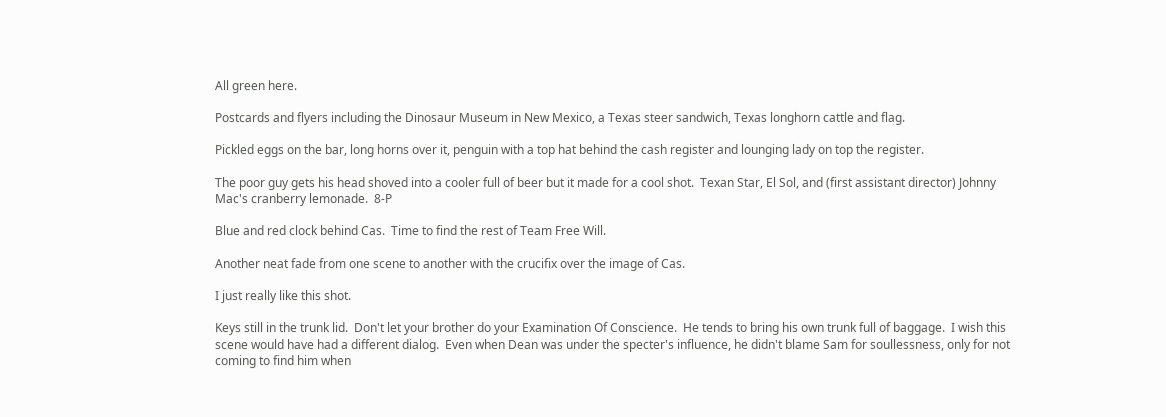All green here.

Postcards and flyers including the Dinosaur Museum in New Mexico, a Texas steer sandwich, Texas longhorn cattle and flag.

Pickled eggs on the bar, long horns over it, penguin with a top hat behind the cash register and lounging lady on top the register.

The poor guy gets his head shoved into a cooler full of beer but it made for a cool shot.  Texan Star, El Sol, and (first assistant director) Johnny Mac's cranberry lemonade.  8-P

Blue and red clock behind Cas.  Time to find the rest of Team Free Will.

Another neat fade from one scene to another with the crucifix over the image of Cas.

I just really like this shot.

Keys still in the trunk lid.  Don't let your brother do your Examination Of Conscience.  He tends to bring his own trunk full of baggage.  I wish this scene would have had a different dialog.  Even when Dean was under the specter's influence, he didn't blame Sam for soullessness, only for not coming to find him when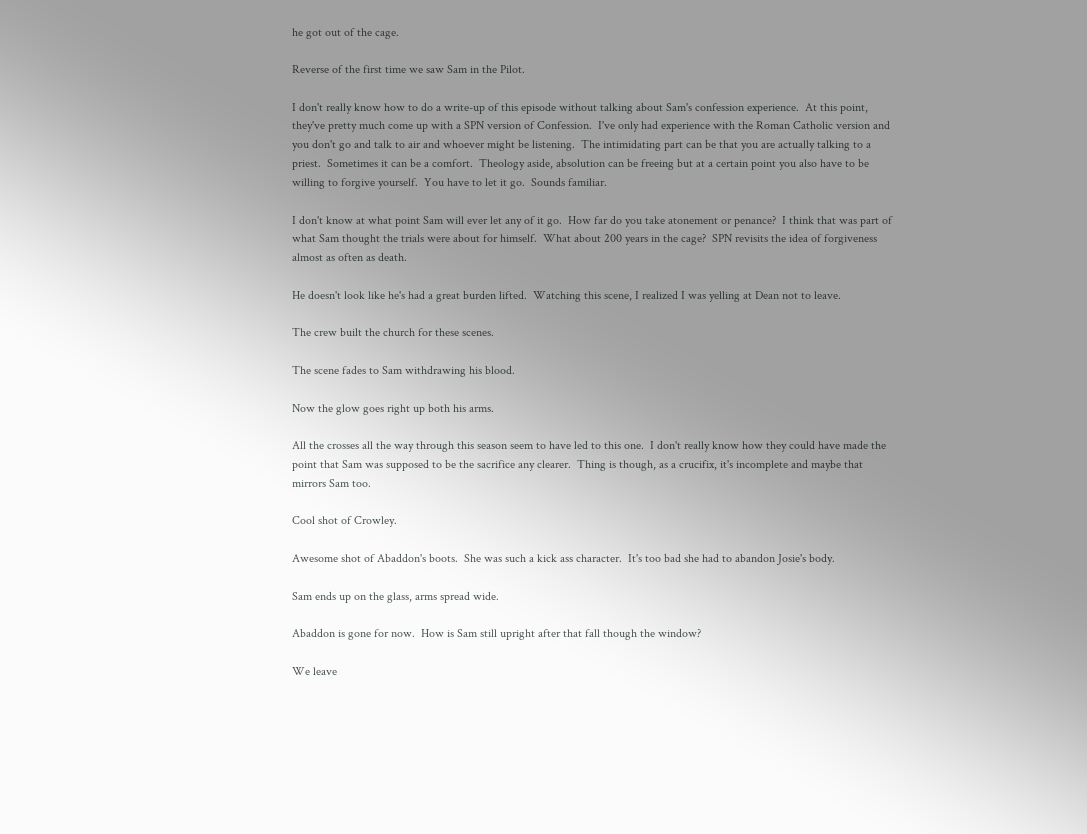he got out of the cage.

Reverse of the first time we saw Sam in the Pilot.

I don't really know how to do a write-up of this episode without talking about Sam's confession experience.  At this point, they've pretty much come up with a SPN version of Confession.  I've only had experience with the Roman Catholic version and you don't go and talk to air and whoever might be listening.  The intimidating part can be that you are actually talking to a priest.  Sometimes it can be a comfort.  Theology aside, absolution can be freeing but at a certain point you also have to be willing to forgive yourself.  You have to let it go.  Sounds familiar.

I don't know at what point Sam will ever let any of it go.  How far do you take atonement or penance?  I think that was part of what Sam thought the trials were about for himself.  What about 200 years in the cage?  SPN revisits the idea of forgiveness almost as often as death.

He doesn't look like he's had a great burden lifted.  Watching this scene, I realized I was yelling at Dean not to leave.

The crew built the church for these scenes.

The scene fades to Sam withdrawing his blood.

Now the glow goes right up both his arms.

All the crosses all the way through this season seem to have led to this one.  I don't really know how they could have made the point that Sam was supposed to be the sacrifice any clearer.  Thing is though, as a crucifix, it's incomplete and maybe that mirrors Sam too.

Cool shot of Crowley.

Awesome shot of Abaddon's boots.  She was such a kick ass character.  It's too bad she had to abandon Josie's body.

Sam ends up on the glass, arms spread wide.

Abaddon is gone for now.  How is Sam still upright after that fall though the window?

We leave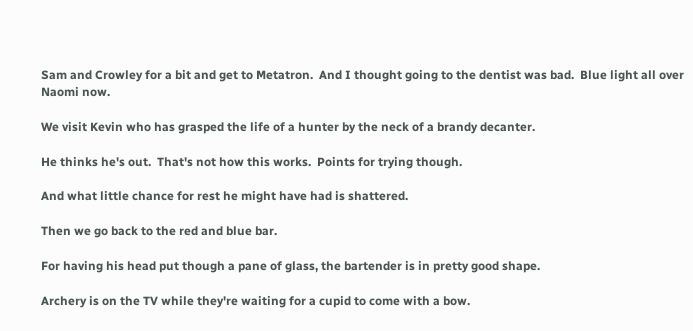Sam and Crowley for a bit and get to Metatron.  And I thought going to the dentist was bad.  Blue light all over Naomi now.

We visit Kevin who has grasped the life of a hunter by the neck of a brandy decanter.

He thinks he's out.  That's not how this works.  Points for trying though.

And what little chance for rest he might have had is shattered.

Then we go back to the red and blue bar.

For having his head put though a pane of glass, the bartender is in pretty good shape.

Archery is on the TV while they're waiting for a cupid to come with a bow.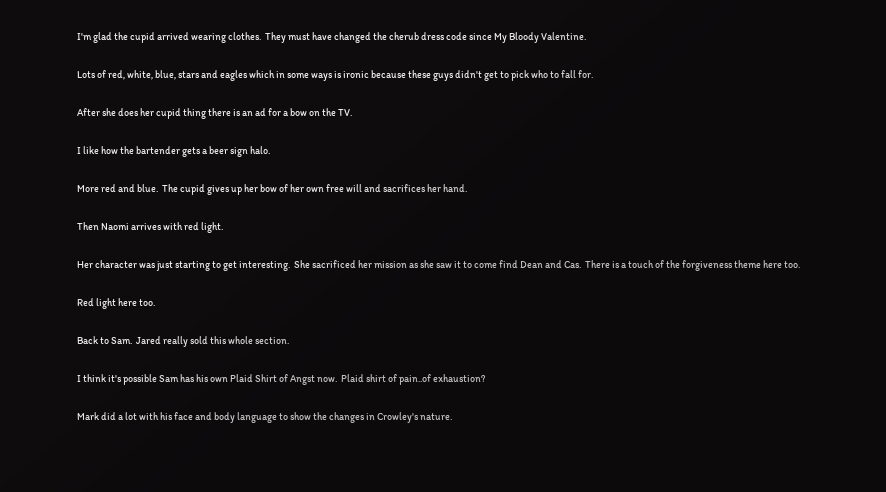I'm glad the cupid arrived wearing clothes.  They must have changed the cherub dress code since My Bloody Valentine.

Lots of red, white, blue, stars and eagles which in some ways is ironic because these guys didn't get to pick who to fall for.

After she does her cupid thing there is an ad for a bow on the TV.

I like how the bartender gets a beer sign halo.

More red and blue.  The cupid gives up her bow of her own free will and sacrifices her hand.

Then Naomi arrives with red light.

Her character was just starting to get interesting.  She sacrificed her mission as she saw it to come find Dean and Cas.  There is a touch of the forgiveness theme here too.

Red light here too.

Back to Sam.  Jared really sold this whole section.

I think it's possible Sam has his own Plaid Shirt of Angst now.  Plaid shirt of pain..of exhaustion?

Mark did a lot with his face and body language to show the changes in Crowley's nature.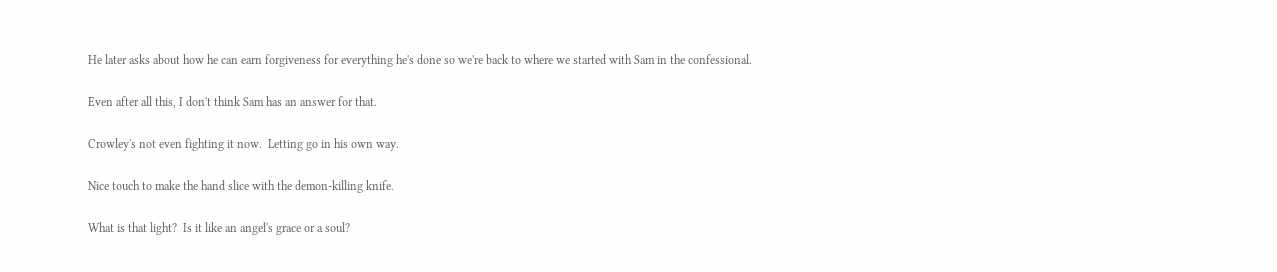He later asks about how he can earn forgiveness for everything he's done so we're back to where we started with Sam in the confessional.

Even after all this, I don't think Sam has an answer for that.

Crowley's not even fighting it now.  Letting go in his own way.

Nice touch to make the hand slice with the demon-killing knife.

What is that light?  Is it like an angel's grace or a soul?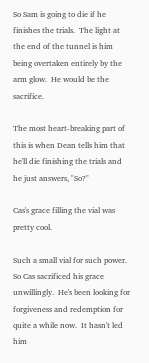So Sam is going to die if he finishes the trials.  The light at the end of the tunnel is him being overtaken entirely by the arm glow.  He would be the sacrifice.

The most heart-breaking part of this is when Dean tells him that he'll die finishing the trials and he just answers, "So?"

Cas's grace filling the vial was pretty cool.

Such a small vial for such power.  So Cas sacrificed his grace unwillingly.  He's been looking for forgiveness and redemption for quite a while now.  It hasn't led him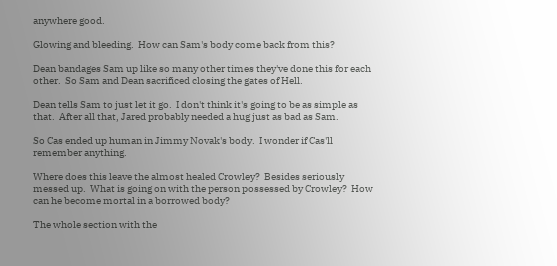anywhere good.

Glowing and bleeding.  How can Sam's body come back from this?

Dean bandages Sam up like so many other times they've done this for each other.  So Sam and Dean sacrificed closing the gates of Hell.

Dean tells Sam to just let it go.  I don't think it's going to be as simple as that.  After all that, Jared probably needed a hug just as bad as Sam.

So Cas ended up human in Jimmy Novak's body.  I wonder if Cas'll remember anything.

Where does this leave the almost healed Crowley?  Besides seriously messed up.  What is going on with the person possessed by Crowley?  How can he become mortal in a borrowed body?

The whole section with the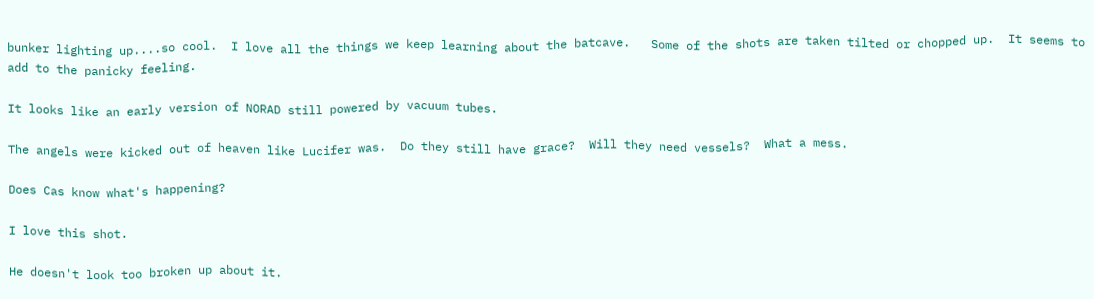bunker lighting up....so cool.  I love all the things we keep learning about the batcave.   Some of the shots are taken tilted or chopped up.  It seems to add to the panicky feeling.

It looks like an early version of NORAD still powered by vacuum tubes.

The angels were kicked out of heaven like Lucifer was.  Do they still have grace?  Will they need vessels?  What a mess.

Does Cas know what's happening?

I love this shot.

He doesn't look too broken up about it.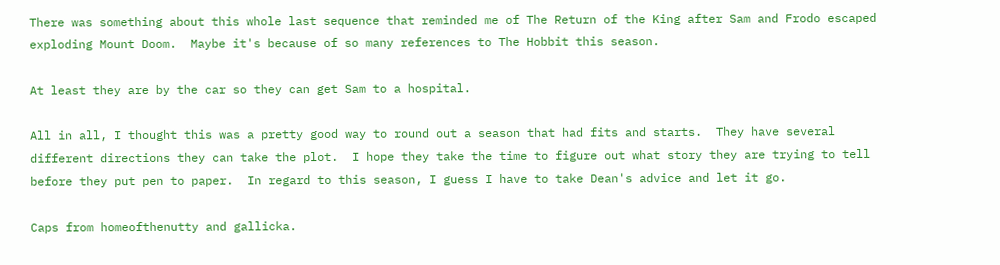There was something about this whole last sequence that reminded me of The Return of the King after Sam and Frodo escaped exploding Mount Doom.  Maybe it's because of so many references to The Hobbit this season.

At least they are by the car so they can get Sam to a hospital.

All in all, I thought this was a pretty good way to round out a season that had fits and starts.  They have several different directions they can take the plot.  I hope they take the time to figure out what story they are trying to tell before they put pen to paper.  In regard to this season, I guess I have to take Dean's advice and let it go.

Caps from homeofthenutty and gallicka.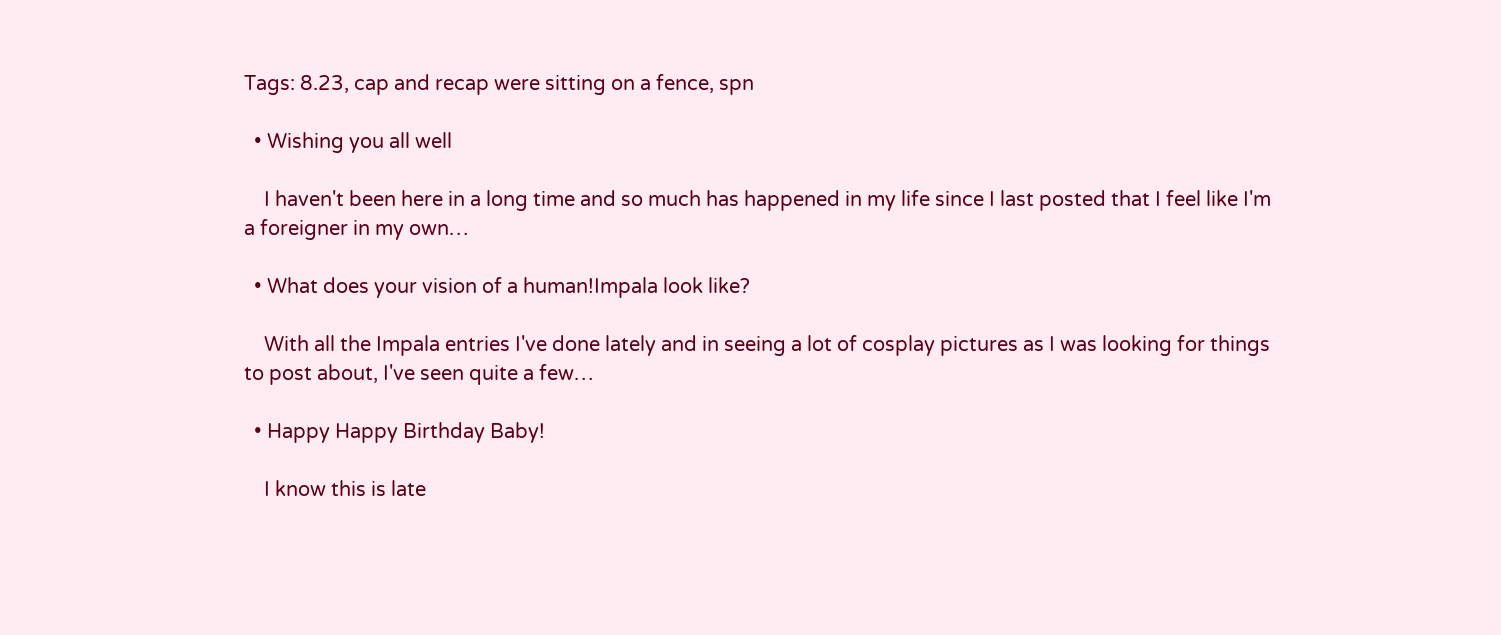Tags: 8.23, cap and recap were sitting on a fence, spn

  • Wishing you all well

    I haven't been here in a long time and so much has happened in my life since I last posted that I feel like I'm a foreigner in my own…

  • What does your vision of a human!Impala look like?

    With all the Impala entries I've done lately and in seeing a lot of cosplay pictures as I was looking for things to post about, I've seen quite a few…

  • Happy Happy Birthday Baby!

    I know this is late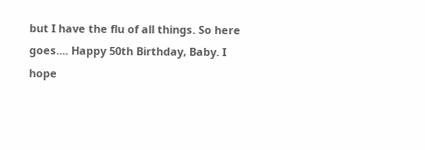but I have the flu of all things. So here goes.... Happy 50th Birthday, Baby. I hope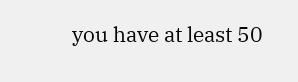you have at least 50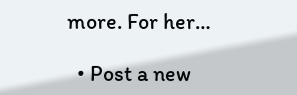more. For her…

  • Post a new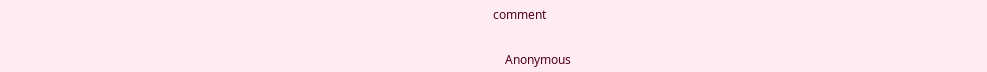comment


    Anonymous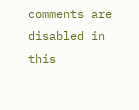comments are disabled in this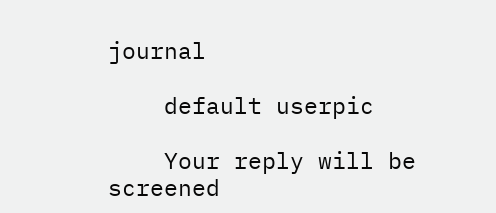journal

    default userpic

    Your reply will be screened